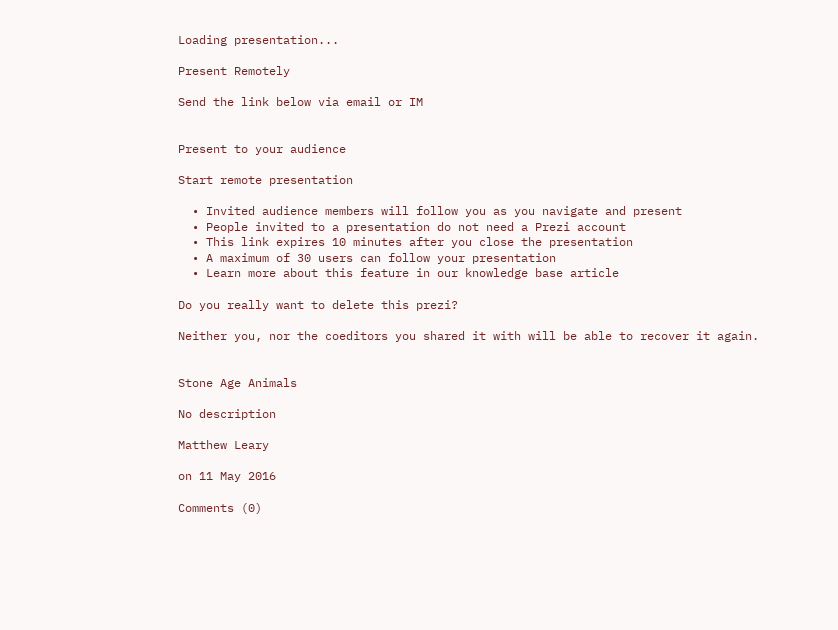Loading presentation...

Present Remotely

Send the link below via email or IM


Present to your audience

Start remote presentation

  • Invited audience members will follow you as you navigate and present
  • People invited to a presentation do not need a Prezi account
  • This link expires 10 minutes after you close the presentation
  • A maximum of 30 users can follow your presentation
  • Learn more about this feature in our knowledge base article

Do you really want to delete this prezi?

Neither you, nor the coeditors you shared it with will be able to recover it again.


Stone Age Animals

No description

Matthew Leary

on 11 May 2016

Comments (0)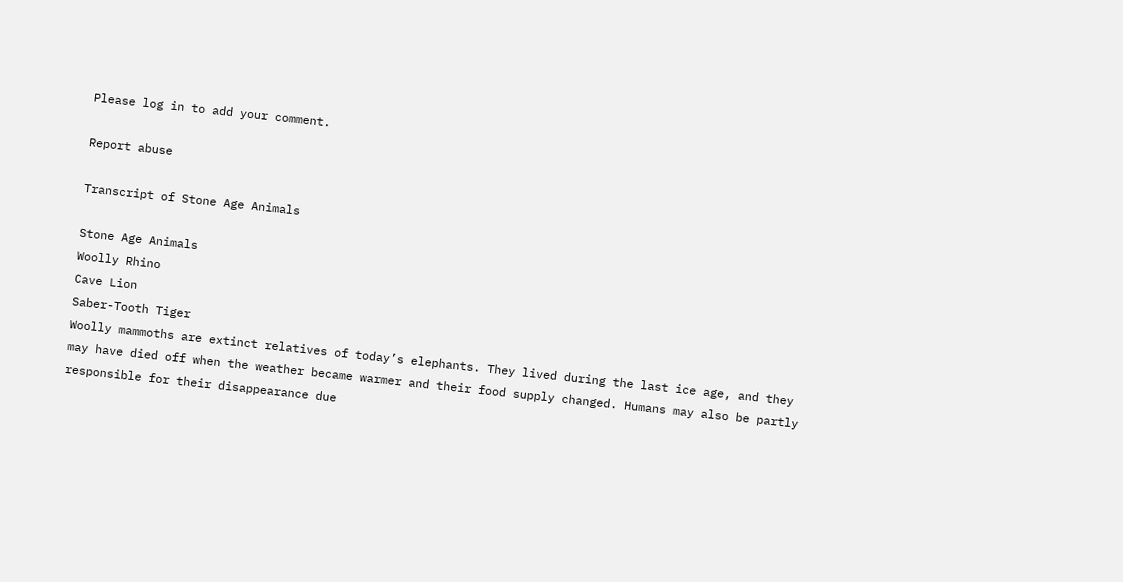Please log in to add your comment.

Report abuse

Transcript of Stone Age Animals

Stone Age Animals
Woolly Rhino
Cave Lion
Saber-Tooth Tiger
Woolly mammoths are extinct relatives of today’s elephants. They lived during the last ice age, and they may have died off when the weather became warmer and their food supply changed. Humans may also be partly responsible for their disappearance due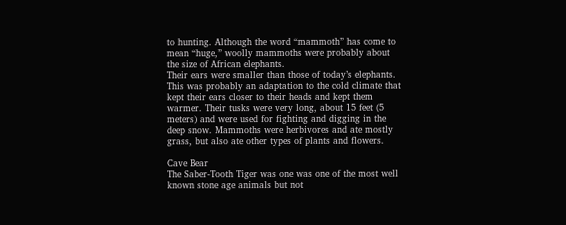to hunting. Although the word “mammoth” has come to mean “huge,” woolly mammoths were probably about the size of African elephants.
Their ears were smaller than those of today’s elephants. This was probably an adaptation to the cold climate that kept their ears closer to their heads and kept them warmer. Their tusks were very long, about 15 feet (5 meters) and were used for fighting and digging in the deep snow. Mammoths were herbivores and ate mostly grass, but also ate other types of plants and flowers.

Cave Bear
The Saber-Tooth Tiger was one was one of the most well known stone age animals but not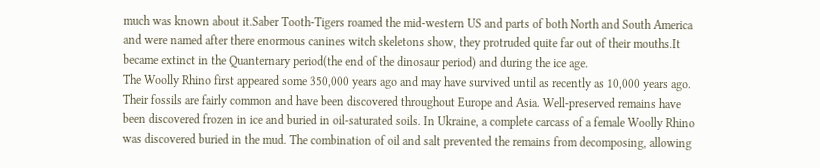much was known about it.Saber Tooth-Tigers roamed the mid-western US and parts of both North and South America and were named after there enormous canines witch skeletons show, they protruded quite far out of their mouths.It became extinct in the Quanternary period(the end of the dinosaur period) and during the ice age.
The Woolly Rhino first appeared some 350,000 years ago and may have survived until as recently as 10,000 years ago. Their fossils are fairly common and have been discovered throughout Europe and Asia. Well-preserved remains have been discovered frozen in ice and buried in oil-saturated soils. In Ukraine, a complete carcass of a female Woolly Rhino was discovered buried in the mud. The combination of oil and salt prevented the remains from decomposing, allowing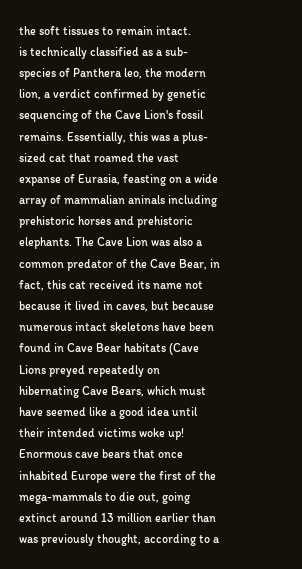the soft tissues to remain intact.
is technically classified as a sub-species of Panthera leo, the modern lion, a verdict confirmed by genetic sequencing of the Cave Lion's fossil remains. Essentially, this was a plus-sized cat that roamed the vast expanse of Eurasia, feasting on a wide array of mammalian aninals including prehistoric horses and prehistoric elephants. The Cave Lion was also a common predator of the Cave Bear, in fact, this cat received its name not because it lived in caves, but because numerous intact skeletons have been found in Cave Bear habitats (Cave Lions preyed repeatedly on hibernating Cave Bears, which must have seemed like a good idea until their intended victims woke up!
Enormous cave bears that once inhabited Europe were the first of the mega-mammals to die out, going extinct around 13 million earlier than was previously thought, according to a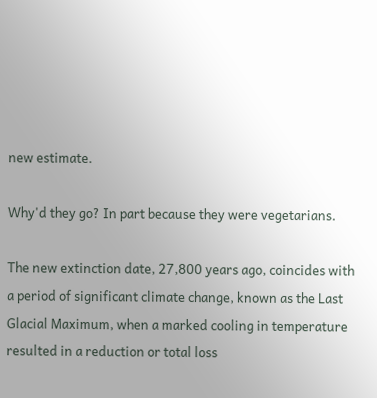new estimate.

Why'd they go? In part because they were vegetarians.

The new extinction date, 27,800 years ago, coincides with a period of significant climate change, known as the Last Glacial Maximum, when a marked cooling in temperature resulted in a reduction or total loss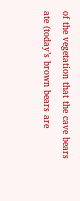of the vegetation that the cave bears ate (today’s brown bears are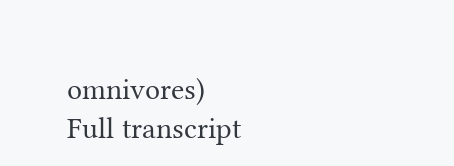omnivores)
Full transcript